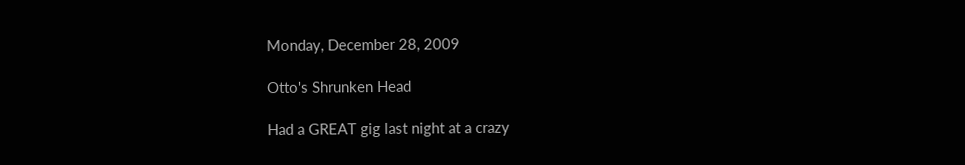Monday, December 28, 2009

Otto's Shrunken Head

Had a GREAT gig last night at a crazy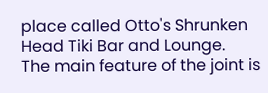place called Otto's Shrunken Head Tiki Bar and Lounge.
The main feature of the joint is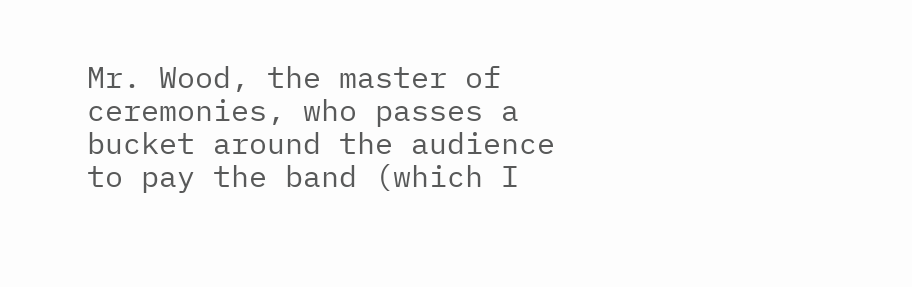Mr. Wood, the master of ceremonies, who passes a bucket around the audience to pay the band (which I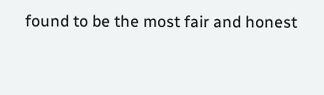found to be the most fair and honest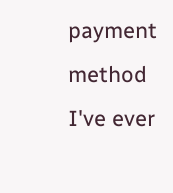payment method I've ever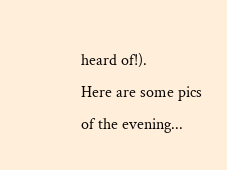heard of!).
Here are some pics of the evening...